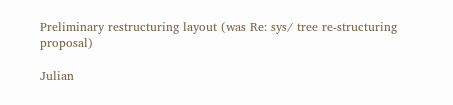Preliminary restructuring layout (was Re: sys/ tree re-structuring proposal)

Julian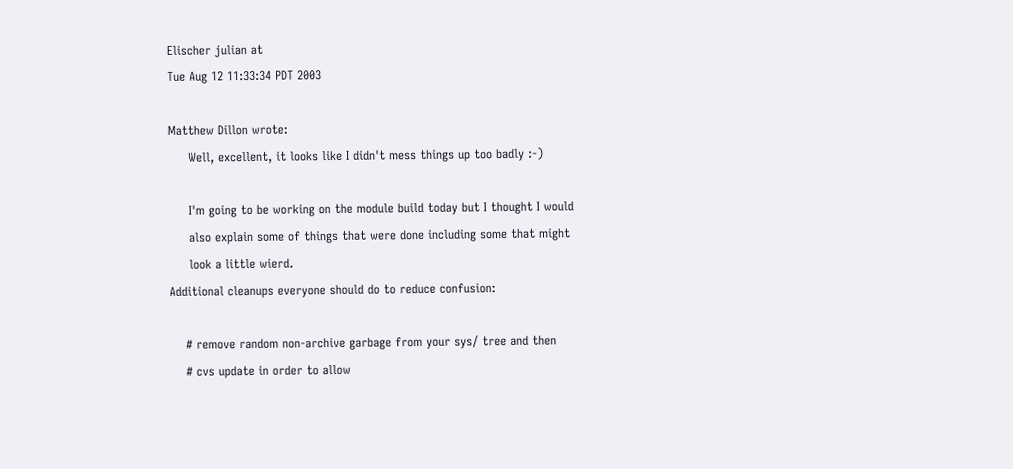Elischer julian at
Tue Aug 12 11:33:34 PDT 2003

Matthew Dillon wrote:
     Well, excellent, it looks like I didn't mess things up too badly :-)

     I'm going to be working on the module build today but I thought I would
     also explain some of things that were done including some that might
     look a little wierd.
Additional cleanups everyone should do to reduce confusion:

    # remove random non-archive garbage from your sys/ tree and then
    # cvs update in order to allow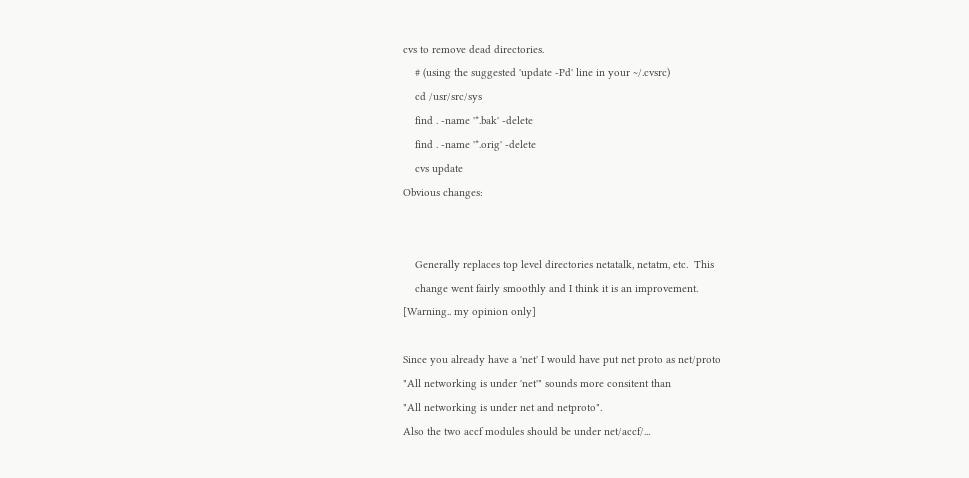cvs to remove dead directories.
    # (using the suggested 'update -Pd' line in your ~/.cvsrc)
    cd /usr/src/sys
    find . -name '*.bak' -delete
    find . -name '*.orig' -delete
    cvs update
Obvious changes:


    Generally replaces top level directories netatalk, netatm, etc.  This
    change went fairly smoothly and I think it is an improvement.
[Warning.. my opinion only]

Since you already have a 'net' I would have put net proto as net/proto
"All networking is under 'net'" sounds more consitent than
"All networking is under net and netproto".
Also the two accf modules should be under net/accf/...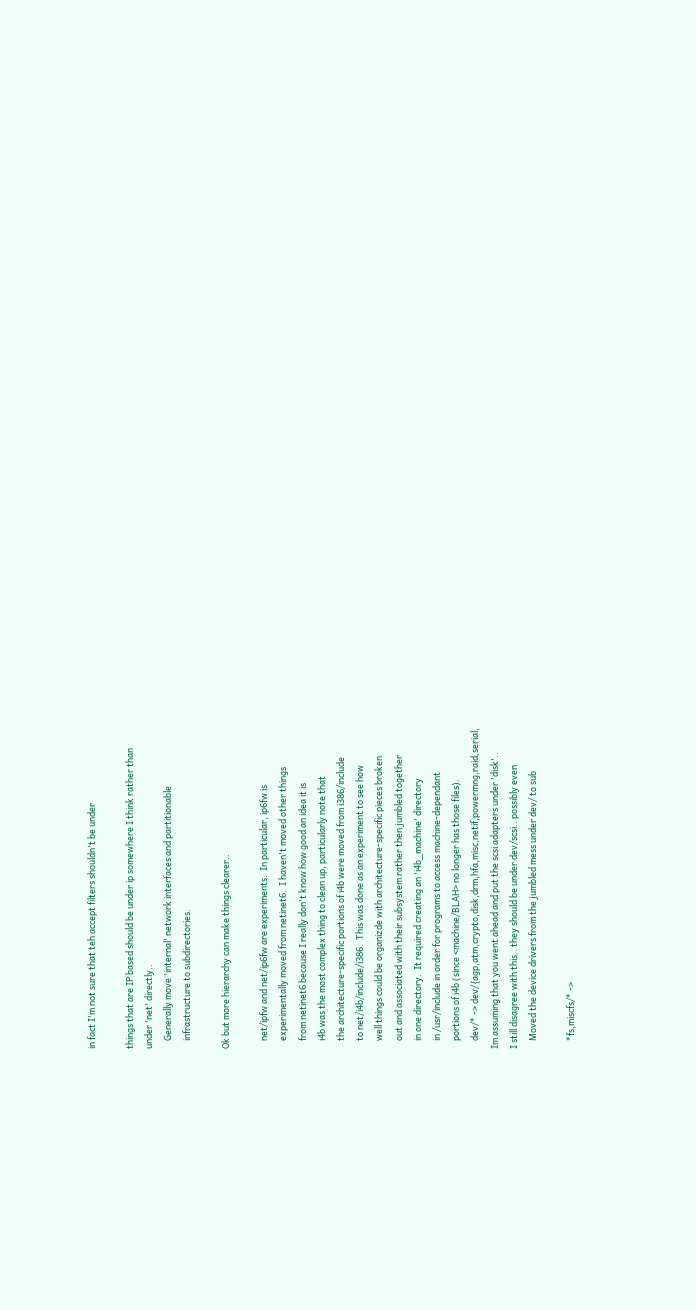in fact I'm not sure that teh accept filters shouldn't be under

things that are IP based should be under ip somewhere I think rather than
under 'net' directly..
    Generally move 'internal' network interfaces and partitionable
    infrastructure to subdirectories.

Ok but more hierarchy can make things clearer..

    net/ipfw and net/ip6fw are experiments.  In particular, ip6fw is
    experimentally moved from netinet6.  I haven't moved other things
    from netinet6 because I really don't know how good an idea it is
    i4b was the most complex thing to clean up, particularly note that
    the architecture-specific portions of i4b were moved from i386/include
    to net/i4b/include/i386.  This was done as an experiment to see how
    well things could be organizde with architecture-specific pieces broken
    out and associated with their subsystem rather then jumbled together
    in one directory.  It required creating an 'i4b_machine' directory
    in /usr/include in order for programs to access machine-dependant
    portions of i4b (since <machine/BLAH> no longer has those files).
    dev/* -> dev/{agp,atm,crypto,disk,drm,hfa,misc,netif,powermng,raid,serial,
Im assuming that you went ahead and put the scsi adapters under 'disk'..
I still disagree with this.. they should be under dev/scsi.. possibly even
    Moved the device drivers from the jumbled mess under dev/ to sub

    *fs,miscfs/* ->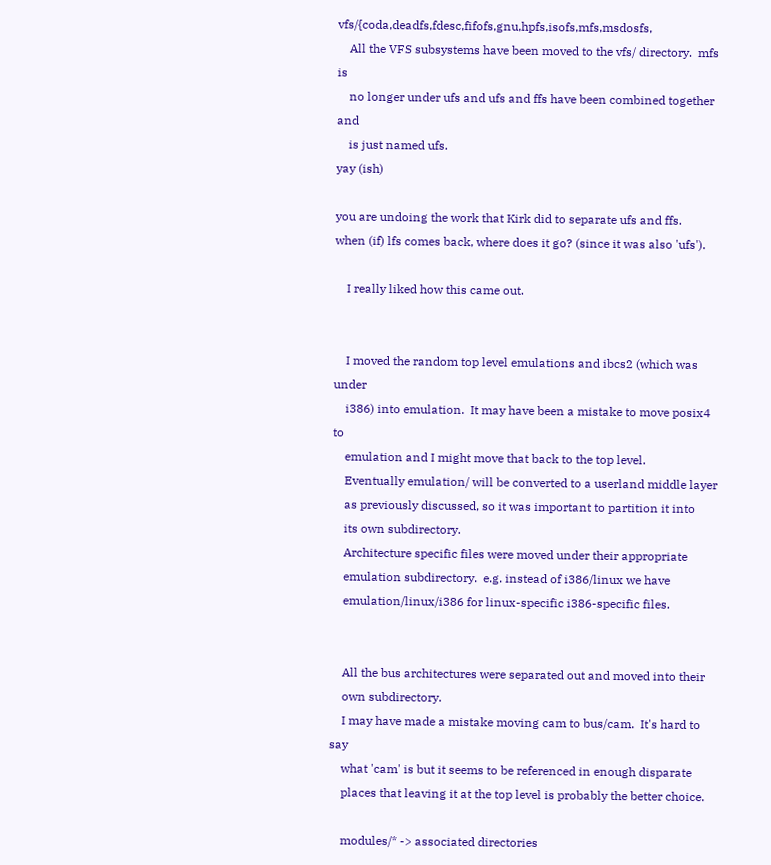vfs/{coda,deadfs,fdesc,fifofs,gnu,hpfs,isofs,mfs,msdosfs,
    All the VFS subsystems have been moved to the vfs/ directory.  mfs is
    no longer under ufs and ufs and ffs have been combined together and
    is just named ufs.
yay (ish)

you are undoing the work that Kirk did to separate ufs and ffs.
when (if) lfs comes back, where does it go? (since it was also 'ufs').

    I really liked how this came out.


    I moved the random top level emulations and ibcs2 (which was under
    i386) into emulation.  It may have been a mistake to move posix4 to
    emulation and I might move that back to the top level.
    Eventually emulation/ will be converted to a userland middle layer
    as previously discussed, so it was important to partition it into
    its own subdirectory.
    Architecture specific files were moved under their appropriate
    emulation subdirectory.  e.g. instead of i386/linux we have
    emulation/linux/i386 for linux-specific i386-specific files.


    All the bus architectures were separated out and moved into their
    own subdirectory.
    I may have made a mistake moving cam to bus/cam.  It's hard to say
    what 'cam' is but it seems to be referenced in enough disparate
    places that leaving it at the top level is probably the better choice.

    modules/* -> associated directories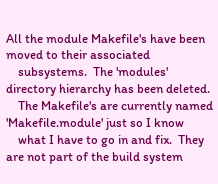All the module Makefile's have been moved to their associated
    subsystems.  The 'modules' directory hierarchy has been deleted.
    The Makefile's are currently named 'Makefile.module' just so I know
    what I have to go in and fix.  They are not part of the build system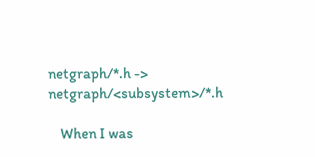netgraph/*.h -> netgraph/<subsystem>/*.h

    When I was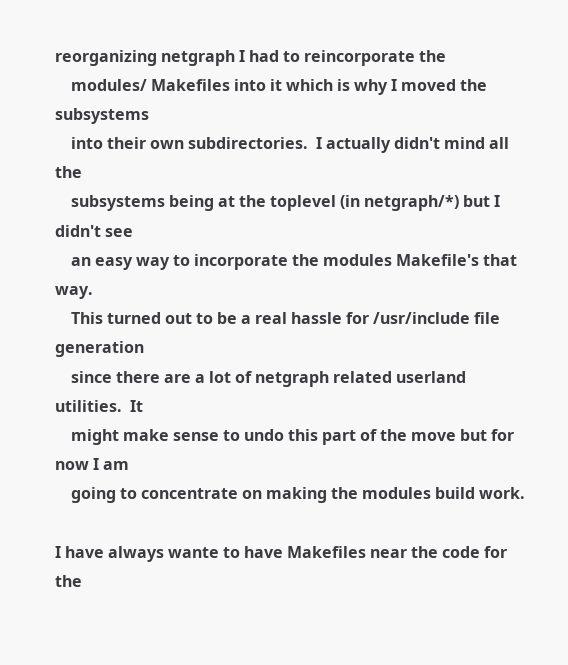reorganizing netgraph I had to reincorporate the
    modules/ Makefiles into it which is why I moved the subsystems
    into their own subdirectories.  I actually didn't mind all the
    subsystems being at the toplevel (in netgraph/*) but I didn't see
    an easy way to incorporate the modules Makefile's that way.
    This turned out to be a real hassle for /usr/include file generation
    since there are a lot of netgraph related userland utilities.  It
    might make sense to undo this part of the move but for now I am
    going to concentrate on making the modules build work.

I have always wante to have Makefiles near the code for the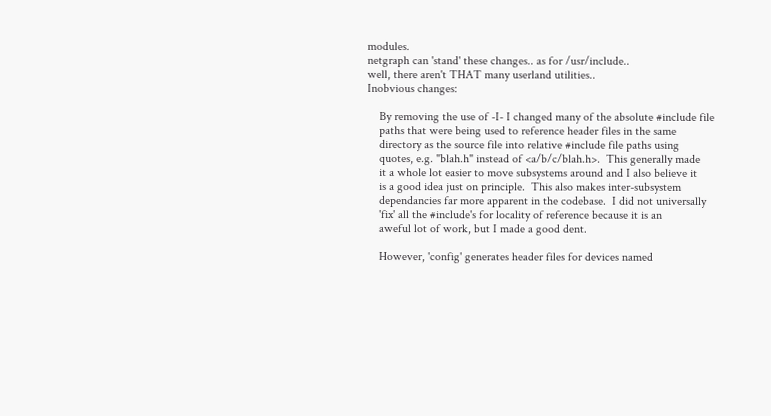modules.
netgraph can 'stand' these changes.. as for /usr/include..
well, there aren't THAT many userland utilities..
Inobvious changes:

    By removing the use of -I- I changed many of the absolute #include file
    paths that were being used to reference header files in the same
    directory as the source file into relative #include file paths using
    quotes, e.g. "blah.h" instead of <a/b/c/blah.h>.  This generally made
    it a whole lot easier to move subsystems around and I also believe it
    is a good idea just on principle.  This also makes inter-subsystem
    dependancies far more apparent in the codebase.  I did not universally
    'fix' all the #include's for locality of reference because it is an
    aweful lot of work, but I made a good dent.

    However, 'config' generates header files for devices named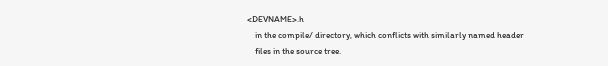<DEVNAME>.h
    in the compile/ directory, which conflicts with similarly named header
    files in the source tree.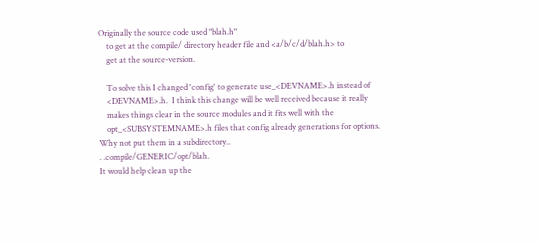Originally the source code used "blah.h"
    to get at the compile/ directory header file and <a/b/c/d/blah.h> to
    get at the source-version.

    To solve this I changed 'config' to generate use_<DEVNAME>.h instead of
    <DEVNAME>.h.  I think this change will be well received because it really
    makes things clear in the source modules and it fits well with the
    opt_<SUBSYSTEMNAME>.h files that config already generations for options.
Why not put them in a subdirectory..
. .compile/GENERIC/opt/blah.
It would help clean up the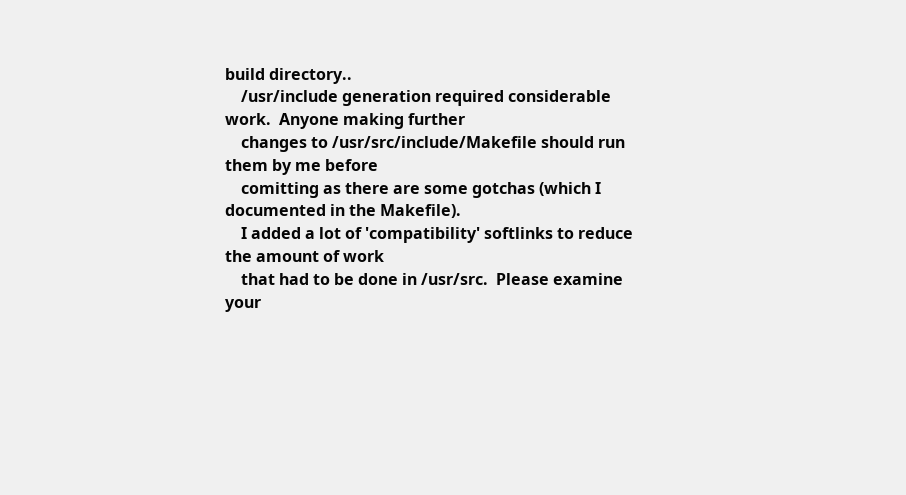build directory..
    /usr/include generation required considerable work.  Anyone making further
    changes to /usr/src/include/Makefile should run them by me before
    comitting as there are some gotchas (which I documented in the Makefile).
    I added a lot of 'compatibility' softlinks to reduce the amount of work
    that had to be done in /usr/src.  Please examine your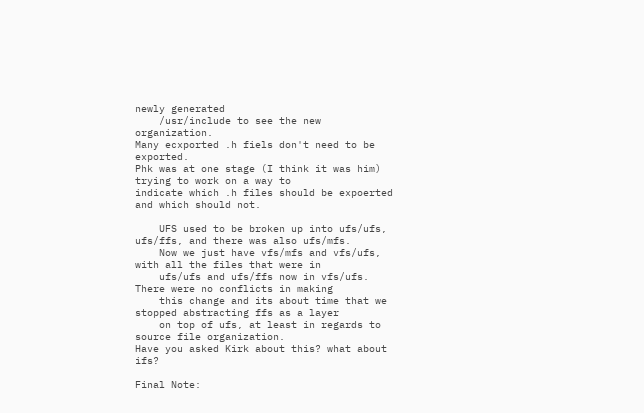newly generated
    /usr/include to see the new organization.
Many ecxported .h fiels don't need to be exported.
Phk was at one stage (I think it was him) trying to work on a way to
indicate which .h files should be expoerted and which should not.

    UFS used to be broken up into ufs/ufs, ufs/ffs, and there was also ufs/mfs.
    Now we just have vfs/mfs and vfs/ufs, with all the files that were in
    ufs/ufs and ufs/ffs now in vfs/ufs.  There were no conflicts in making
    this change and its about time that we stopped abstracting ffs as a layer
    on top of ufs, at least in regards to source file organization.
Have you asked Kirk about this? what about ifs?

Final Note: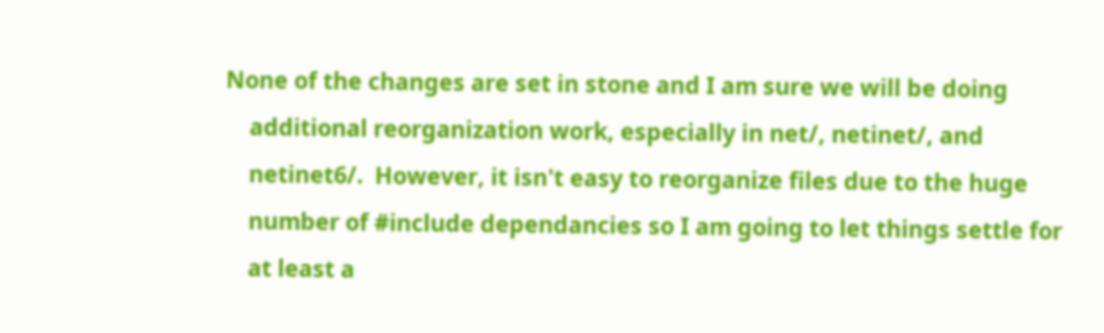None of the changes are set in stone and I am sure we will be doing
    additional reorganization work, especially in net/, netinet/, and
    netinet6/.  However, it isn't easy to reorganize files due to the huge
    number of #include dependancies so I am going to let things settle for
    at least a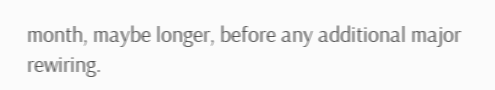month, maybe longer, before any additional major rewiring.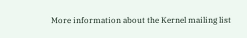More information about the Kernel mailing list